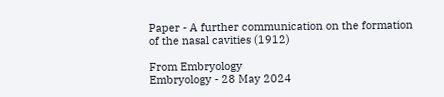Paper - A further communication on the formation of the nasal cavities (1912)

From Embryology
Embryology - 28 May 2024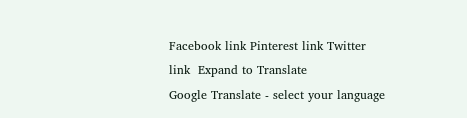Facebook link Pinterest link Twitter link  Expand to Translate
Google Translate - select your language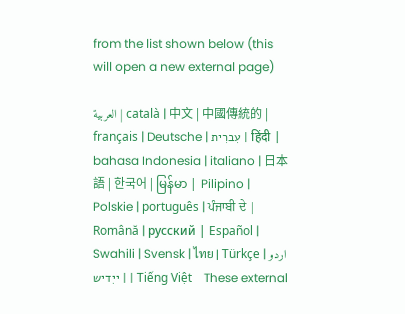from the list shown below (this will open a new external page)

العربية | català | 中文 | 中國傳統的 | français | Deutsche | עִברִית | हिंदी | bahasa Indonesia | italiano | 日本語 | 한국어 | မြန်မာ | Pilipino | Polskie | português | ਪੰਜਾਬੀ ਦੇ | Română | русский | Español | Swahili | Svensk | ไทย | Türkçe | اردو | ייִדיש | Tiếng Việt    These external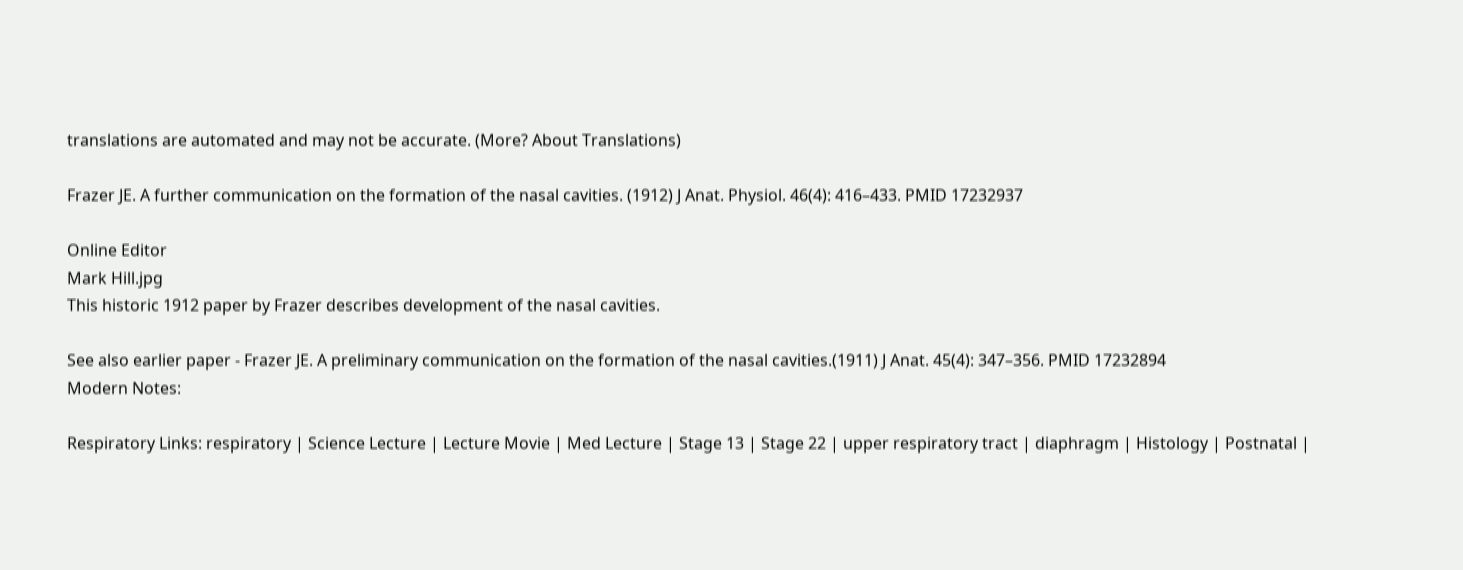translations are automated and may not be accurate. (More? About Translations)

Frazer JE. A further communication on the formation of the nasal cavities. (1912) J Anat. Physiol. 46(4): 416–433. PMID 17232937

Online Editor
Mark Hill.jpg
This historic 1912 paper by Frazer describes development of the nasal cavities.

See also earlier paper - Frazer JE. A preliminary communication on the formation of the nasal cavities.(1911) J Anat. 45(4): 347–356. PMID 17232894
Modern Notes:

Respiratory Links: respiratory | Science Lecture | Lecture Movie | Med Lecture | Stage 13 | Stage 22 | upper respiratory tract | diaphragm | Histology | Postnatal |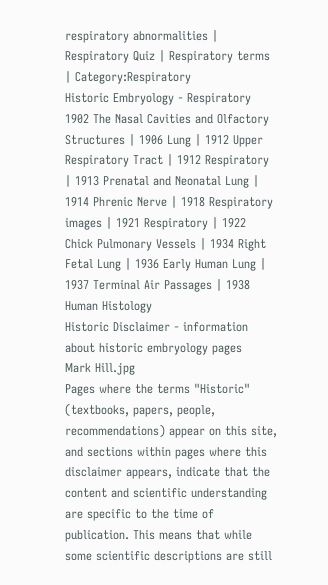respiratory abnormalities | Respiratory Quiz | Respiratory terms | Category:Respiratory
Historic Embryology - Respiratory
1902 The Nasal Cavities and Olfactory Structures | 1906 Lung | 1912 Upper Respiratory Tract | 1912 Respiratory | 1913 Prenatal and Neonatal Lung | 1914 Phrenic Nerve | 1918 Respiratory images | 1921 Respiratory | 1922 Chick Pulmonary Vessels | 1934 Right Fetal Lung | 1936 Early Human Lung | 1937 Terminal Air Passages | 1938 Human Histology
Historic Disclaimer - information about historic embryology pages
Mark Hill.jpg
Pages where the terms "Historic" (textbooks, papers, people, recommendations) appear on this site, and sections within pages where this disclaimer appears, indicate that the content and scientific understanding are specific to the time of publication. This means that while some scientific descriptions are still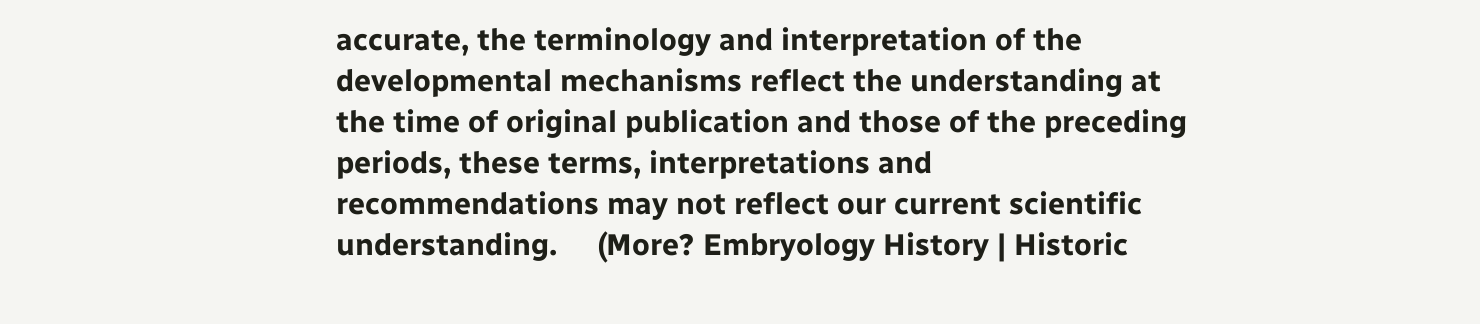accurate, the terminology and interpretation of the developmental mechanisms reflect the understanding at the time of original publication and those of the preceding periods, these terms, interpretations and recommendations may not reflect our current scientific understanding.     (More? Embryology History | Historic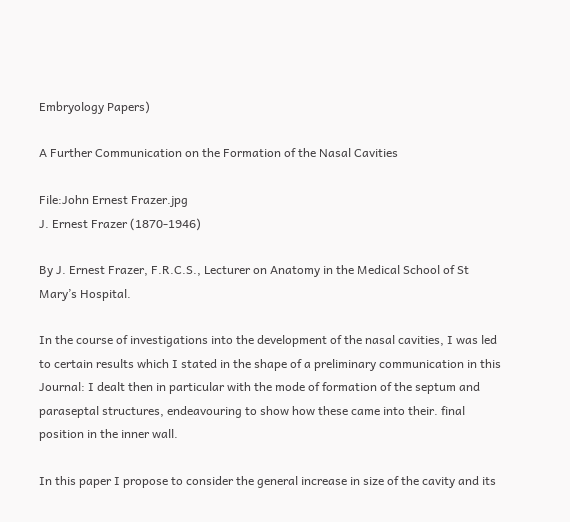Embryology Papers)

A Further Communication on the Formation of the Nasal Cavities

File:John Ernest Frazer.jpg
J. Ernest Frazer (1870-1946)

By J. Ernest Frazer, F.R.C.S., Lecturer on Anatomy in the Medical School of St Mary’s Hospital.

In the course of investigations into the development of the nasal cavities, I was led to certain results which I stated in the shape of a preliminary communication in this Journal: I dealt then in particular with the mode of formation of the septum and paraseptal structures, endeavouring to show how these came into their. final position in the inner wall.

In this paper I propose to consider the general increase in size of the cavity and its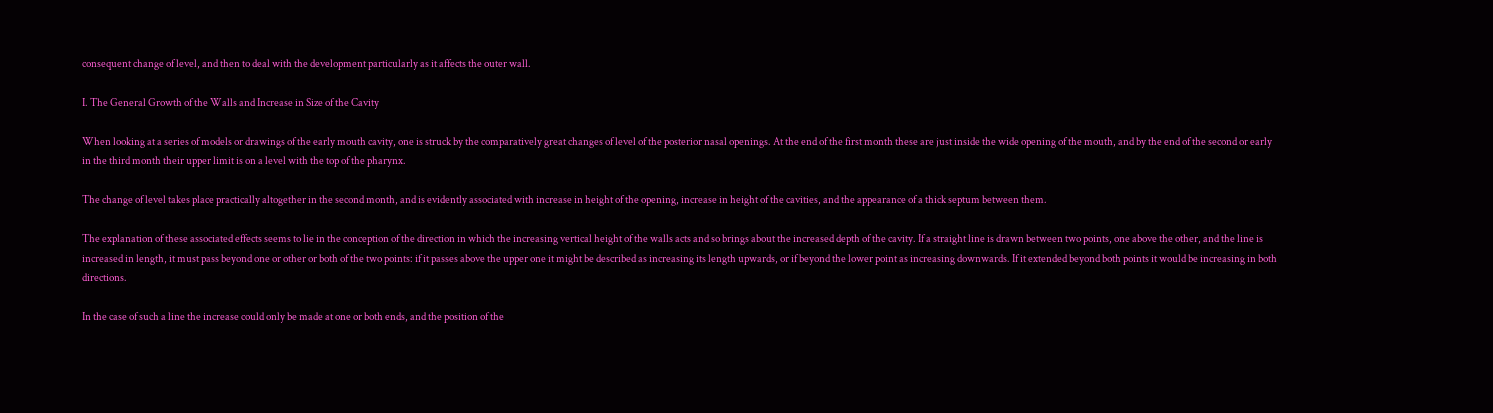consequent change of level, and then to deal with the development particularly as it affects the outer wall.

I. The General Growth of the Walls and Increase in Size of the Cavity

When looking at a series of models or drawings of the early mouth cavity, one is struck by the comparatively great changes of level of the posterior nasal openings. At the end of the first month these are just inside the wide opening of the mouth, and by the end of the second or early in the third month their upper limit is on a level with the top of the pharynx.

The change of level takes place practically altogether in the second month, and is evidently associated with increase in height of the opening, increase in height of the cavities, and the appearance of a thick septum between them.

The explanation of these associated effects seems to lie in the conception of the direction in which the increasing vertical height of the walls acts and so brings about the increased depth of the cavity. If a straight line is drawn between two points, one above the other, and the line is increased in length, it must pass beyond one or other or both of the two points: if it passes above the upper one it might be described as increasing its length upwards, or if beyond the lower point as increasing downwards. If it extended beyond both points it would be increasing in both directions.

In the case of such a line the increase could only be made at one or both ends, and the position of the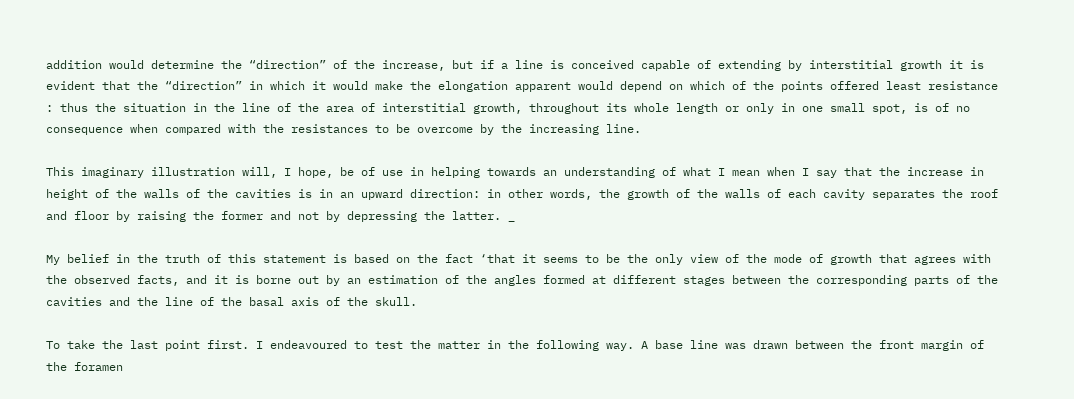addition would determine the “direction” of the increase, but if a line is conceived capable of extending by interstitial growth it is evident that the “direction” in which it would make the elongation apparent would depend on which of the points offered least resistance : thus the situation in the line of the area of interstitial growth, throughout its whole length or only in one small spot, is of no consequence when compared with the resistances to be overcome by the increasing line.

This imaginary illustration will, I hope, be of use in helping towards an understanding of what I mean when I say that the increase in height of the walls of the cavities is in an upward direction: in other words, the growth of the walls of each cavity separates the roof and floor by raising the former and not by depressing the latter. _

My belief in the truth of this statement is based on the fact ‘that it seems to be the only view of the mode of growth that agrees with the observed facts, and it is borne out by an estimation of the angles formed at different stages between the corresponding parts of the cavities and the line of the basal axis of the skull.

To take the last point first. I endeavoured to test the matter in the following way. A base line was drawn between the front margin of the foramen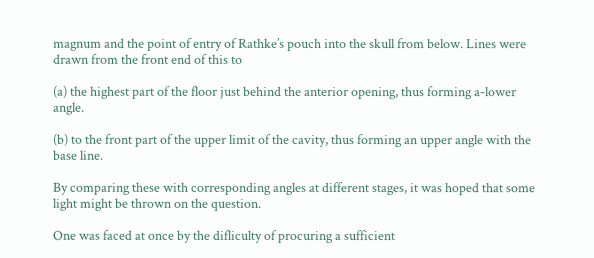magnum and the point of entry of Rathke’s pouch into the skull from below. Lines were drawn from the front end of this to

(a) the highest part of the floor just behind the anterior opening, thus forming a-lower angle.

(b) to the front part of the upper limit of the cavity, thus forming an upper angle with the base line.

By comparing these with corresponding angles at different stages, it was hoped that some light might be thrown on the question.

One was faced at once by the difliculty of procuring a sufficient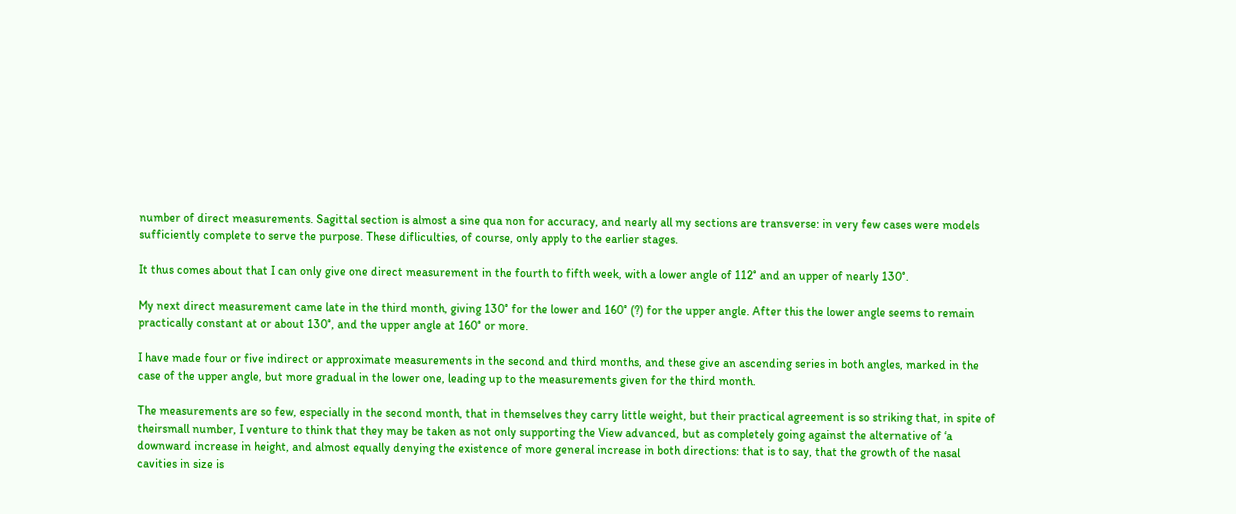number of direct measurements. Sagittal section is almost a sine qua non for accuracy, and nearly all my sections are transverse: in very few cases were models sufficiently complete to serve the purpose. These difliculties, of course, only apply to the earlier stages.

It thus comes about that I can only give one direct measurement in the fourth to fifth week, with a lower angle of 112° and an upper of nearly 130°.

My next direct measurement came late in the third month, giving 130° for the lower and 160° (?) for the upper angle. After this the lower angle seems to remain practically constant at or about 130°, and the upper angle at 160° or more.

I have made four or five indirect or approximate measurements in the second and third months, and these give an ascending series in both angles, marked in the case of the upper angle, but more gradual in the lower one, leading up to the measurements given for the third month.

The measurements are so few, especially in the second month, that in themselves they carry little weight, but their practical agreement is so striking that, in spite of theirsmall number, I venture to think that they may be taken as not only supporting the View advanced, but as completely going against the alternative of ‘a downward increase in height, and almost equally denying the existence of more general increase in both directions: that is to say, that the growth of the nasal cavities in size is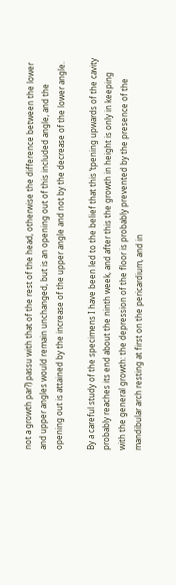not a growth par?) passu with that of the rest of the head, otherwise the difference between the lower and upper angles would remain unchanged, but is an opening out of this included angle, and the opening out is attained by the increase of the upper angle and not by the decrease of the lower angle.

By a careful study of the specimens I have been led to the belief that this ‘tpening upwards of the cavity probably reaches its end about the ninth week, and after this the growth in height is only in keeping with the general growth: the depression of the floor is probably prevented by the presence of the mandibular arch resting at first on the pericardium, and in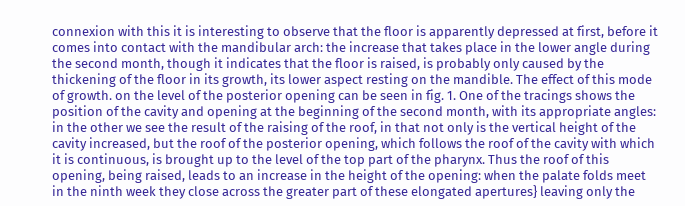connexion with this it is interesting to observe that the floor is apparently depressed at first, before it comes into contact with the mandibular arch: the increase that takes place in the lower angle during the second month, though it indicates that the floor is raised, is probably only caused by the thickening of the floor in its growth, its lower aspect resting on the mandible. The effect of this mode of growth. on the level of the posterior opening can be seen in fig. 1. One of the tracings shows the position of the cavity and opening at the beginning of the second month, with its appropriate angles: in the other we see the result of the raising of the roof, in that not only is the vertical height of the cavity increased, but the roof of the posterior opening, which follows the roof of the cavity with which it is continuous, is brought up to the level of the top part of the pharynx. Thus the roof of this opening, being raised, leads to an increase in the height of the opening: when the palate folds meet in the ninth week they close across the greater part of these elongated apertures} leaving only the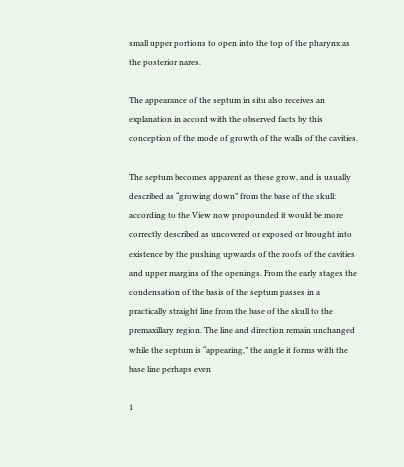small upper portions to open into the top of the pharynx as the posterior nares.

The appearance of the septum in situ also receives an explanation in accord with the observed facts by this conception of the mode of growth of the walls of the cavities.

The septum becomes apparent as these grow, and is usually described as “growing down” from the base of the skull: according to the View now propounded it would be more correctly described as uncovered or exposed or brought into existence by the pushing upwards of the roofs of the cavities and upper margins of the openings. From the early stages the condensation of the basis of the septum passes in a practically straight line from the base of the skull to the premaxillary region. The line and direction remain unchanged while the septum is “appearing,” the angle it forms with the base line perhaps even

1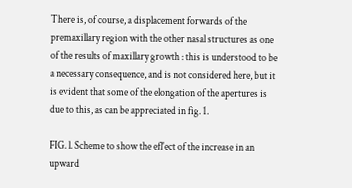There is, of course, a displacement forwards of the premaxillary region with the other nasal structures as one of the results of maxillary growth : this is understood to be a necessary consequence, and is not considered here, but it is evident that some of the elongation of the apertures is due to this, as can be appreciated in fig. 1.

FIG. l. Scheme to show the efl'ect of the increase in an upward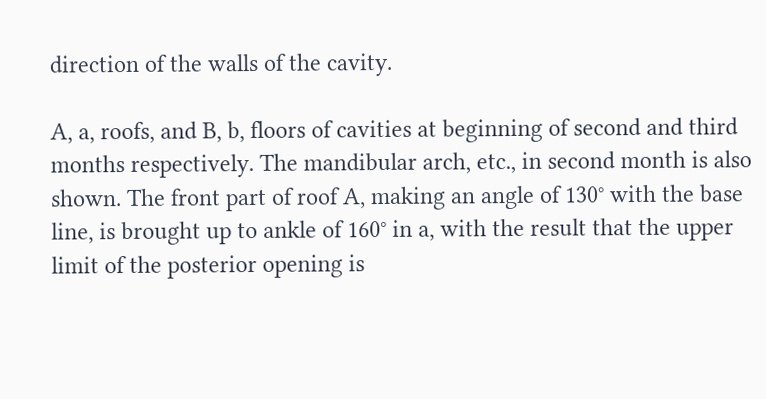direction of the walls of the cavity.

A, a, roofs, and B, b, floors of cavities at beginning of second and third months respectively. The mandibular arch, etc., in second month is also shown. The front part of roof A, making an angle of 130° with the base line, is brought up to ankle of 160° in a, with the result that the upper limit of the posterior opening is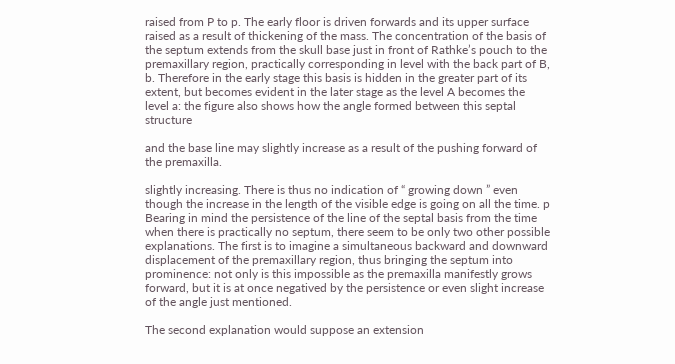raised from P to p. The early floor is driven forwards and its upper surface raised as a result of thickening of the mass. The concentration of the basis of the septum extends from the skull base just in front of Rathke’s pouch to the premaxillary region, practically corresponding in level with the back part of B, b. Therefore in the early stage this basis is hidden in the greater part of its extent, but becomes evident in the later stage as the level A becomes the level a: the figure also shows how the angle formed between this septal structure

and the base line may slightly increase as a result of the pushing forward of the premaxilla.

slightly increasing. There is thus no indication of “ growing down ” even though the increase in the length of the visible edge is going on all the time. p Bearing in mind the persistence of the line of the septal basis from the time when there is practically no septum, there seem to be only two other possible explanations. The first is to imagine a simultaneous backward and downward displacement of the premaxillary region, thus bringing the septum into prominence: not only is this impossible as the premaxilla manifestly grows forward, but it is at once negatived by the persistence or even slight increase of the angle just mentioned.

The second explanation would suppose an extension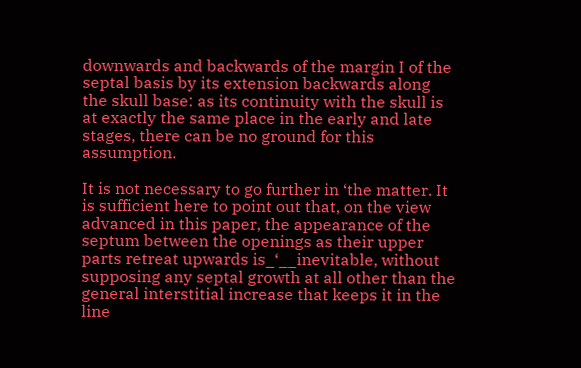downwards and backwards of the margin I of the septal basis by its extension backwards along the skull base: as its continuity with the skull is at exactly the same place in the early and late stages, there can be no ground for this assumption.

It is not necessary to go further in ‘the matter. It is sufficient here to point out that, on the view advanced in this paper, the appearance of the septum between the openings as their upper parts retreat upwards is_‘__inevitable, without supposing any septal growth at all other than the general interstitial increase that keeps it in the line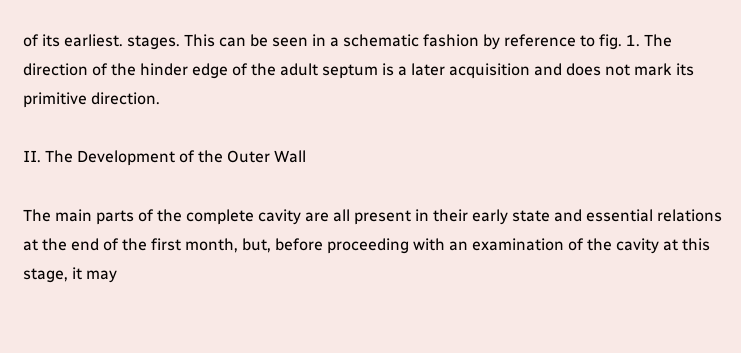of its earliest. stages. This can be seen in a schematic fashion by reference to fig. 1. The direction of the hinder edge of the adult septum is a later acquisition and does not mark its primitive direction.

II. The Development of the Outer Wall

The main parts of the complete cavity are all present in their early state and essential relations at the end of the first month, but, before proceeding with an examination of the cavity at this stage, it may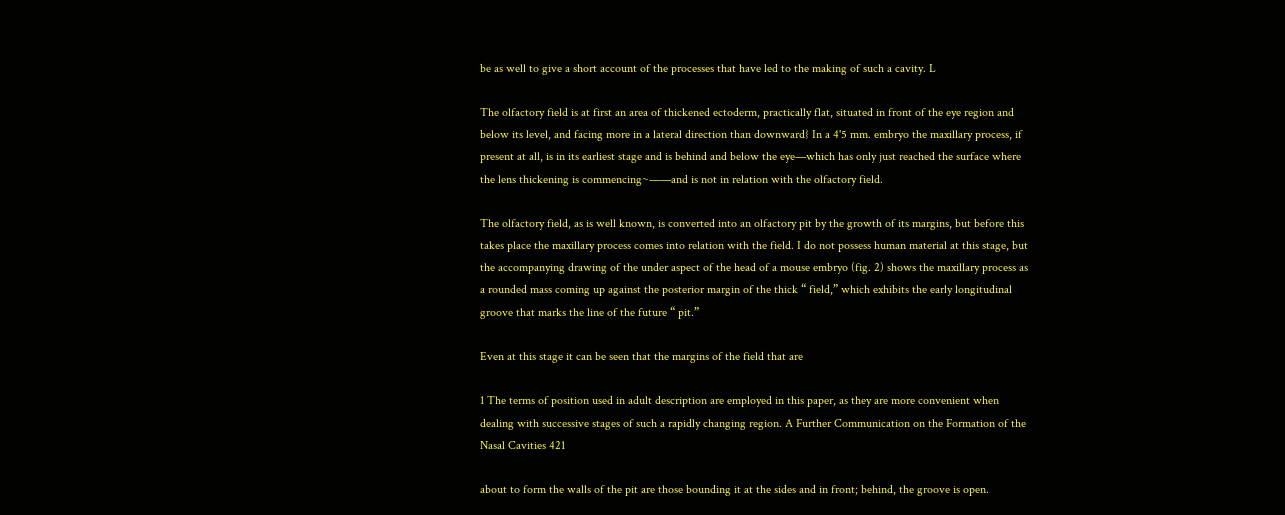be as well to give a short account of the processes that have led to the making of such a cavity. L

The olfactory field is at first an area of thickened ectoderm, practically flat, situated in front of the eye region and below its level, and facing more in a lateral direction than downward} In a 4'5 mm. embryo the maxillary process, if present at all, is in its earliest stage and is behind and below the eye—which has only just reached the surface where the lens thickening is commencing~——and is not in relation with the olfactory field.

The olfactory field, as is well known, is converted into an olfactory pit by the growth of its margins, but before this takes place the maxillary process comes into relation with the field. I do not possess human material at this stage, but the accompanying drawing of the under aspect of the head of a mouse embryo (fig. 2) shows the maxillary process as a rounded mass coming up against the posterior margin of the thick “ field,” which exhibits the early longitudinal groove that marks the line of the future “ pit.”

Even at this stage it can be seen that the margins of the field that are

1 The terms of position used in adult description are employed in this paper, as they are more convenient when dealing with successive stages of such a rapidly changing region. A Further Communication on the Formation of the Nasal Cavities 421

about to form the walls of the pit are those bounding it at the sides and in front; behind, the groove is open.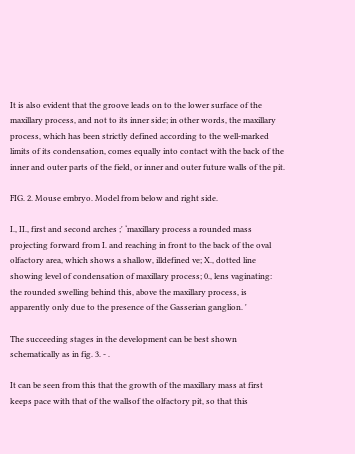It is also evident that the groove leads on to the lower surface of the maxillary process, and not to its inner side; in other words, the maxillary process, which has been strictly defined according to the well-marked limits of its condensation, comes equally into contact with the back of the inner and outer parts of the field, or inner and outer future walls of the pit.

FIG. 2. Mouse embryo. Model from below and right side.

I., II., first and second arches ;' ‘maxillary process a rounded mass projecting forward from I. and reaching in front to the back of the oval olfactory area, which shows a shallow, illdefined ve; X., dotted line showing level of condensation of maxillary process; 0., lens vaginating: the rounded swelling behind this, above the maxillary process, is apparently only due to the presence of the Gasserian ganglion. '

The succeeding stages in the development can be best shown schematically as in fig. 3. - .

It can be seen from this that the growth of the maxillary mass at first keeps pace with that of the wallsof the olfactory pit, so that this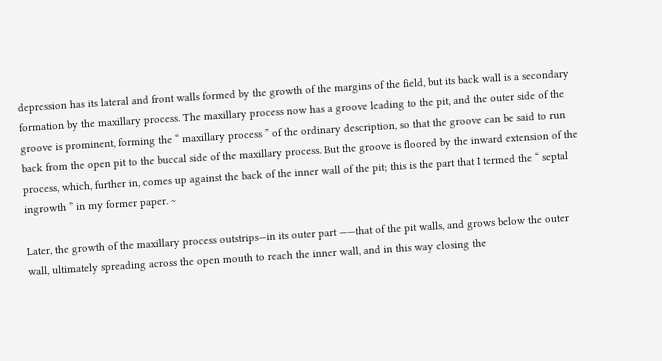depression has its lateral and front walls formed by the growth of the margins of the field, but its back wall is a secondary formation by the maxillary process. The maxillary process now has a groove leading to the pit, and the outer side of the groove is prominent, forming the “ maxillary process ” of the ordinary description, so that the groove can be said to run back from the open pit to the buccal side of the maxillary process. But the groove is floored by the inward extension of the process, which, further in, comes up against the back of the inner wall of the pit; this is the part that I termed the “ septal ingrowth ” in my former paper. ~

Later, the growth of the maxillary process outstrips—in its outer part ——that of the pit walls, and grows below the outer wall, ultimately spreading across the open mouth to reach the inner wall, and in this way closing the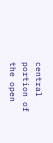central portion of the open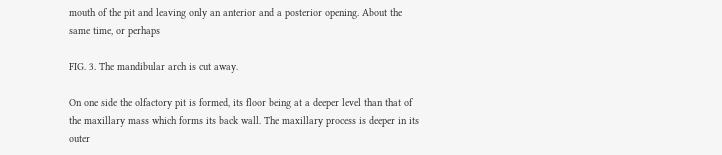mouth of the pit and leaving only an anterior and a posterior opening. About the same time, or perhaps

FIG. 3. The mandibular arch is cut away.

On one side the olfactory pit is formed, its floor being at a deeper level than that of the maxillary mass which forms its back wall. The maxillary process is deeper in its outer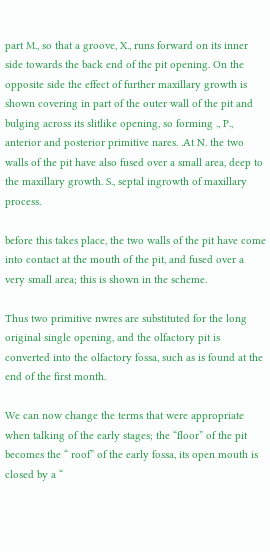part M., so that a groove, X., runs forward on its inner side towards the back end of the pit opening. On the opposite side the effect of further maxillary growth is shown covering in part of the outer wall of the pit and bulging across its slitlike opening, so forming ., P., anterior and posterior primitive nares. .At N. the two walls of the pit have also fused over a small area, deep to the maxillary growth. S., septal ingrowth of maxillary process.

before this takes place, the two walls of the pit have come into contact at the mouth of the pit, and fused over a very small area; this is shown in the scheme.

Thus two primitive nwres are substituted for the long original single opening, and the olfactory pit is converted into the olfactory fossa, such as is found at the end of the first month.

We can now change the terms that were appropriate when talking of the early stages; the “floor” of the pit becomes the “ roof” of the early fossa, its open mouth is closed by a “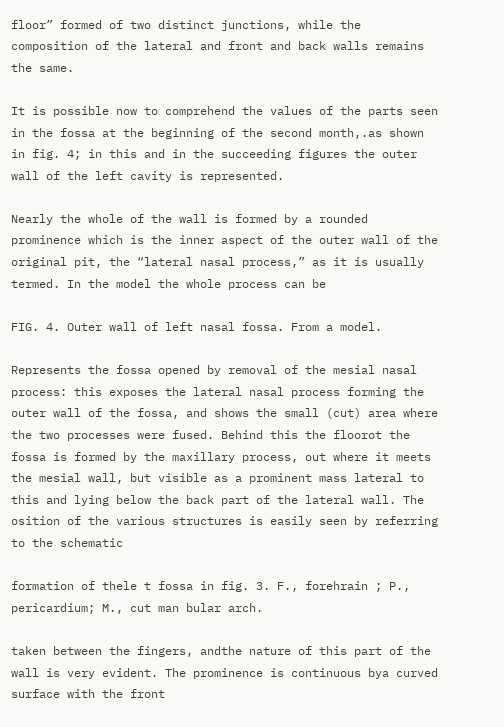floor” formed of two distinct junctions, while the composition of the lateral and front and back walls remains the same.

It is possible now to comprehend the values of the parts seen in the fossa at the beginning of the second month,.as shown in fig. 4; in this and in the succeeding figures the outer wall of the left cavity is represented.

Nearly the whole of the wall is formed by a rounded prominence which is the inner aspect of the outer wall of the original pit, the “lateral nasal process,” as it is usually termed. In the model the whole process can be

FIG. 4. Outer wall of left nasal fossa. From a model.

Represents the fossa opened by removal of the mesial nasal process: this exposes the lateral nasal process forming the outer wall of the fossa, and shows the small (cut) area where the two processes were fused. Behind this the floorot the fossa is formed by the maxillary process, out where it meets the mesial wall, but visible as a prominent mass lateral to this and lying below the back part of the lateral wall. The osition of the various structures is easily seen by referring to the schematic

formation of thele t fossa in fig. 3. F., forehrain ; P., pericardium; M., cut man bular arch.

taken between the fingers, andthe nature of this part of the wall is very evident. The prominence is continuous bya curved surface with the front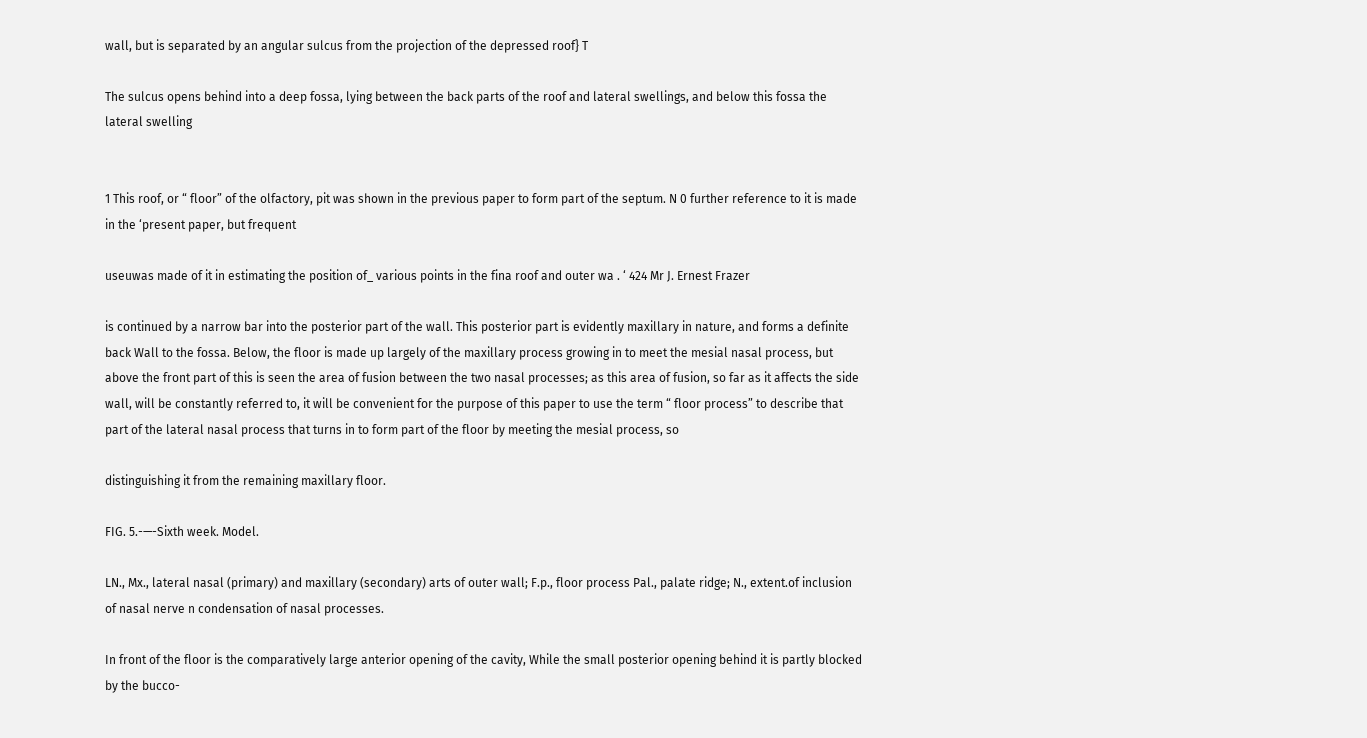wall, but is separated by an angular sulcus from the projection of the depressed roof} T

The sulcus opens behind into a deep fossa, lying between the back parts of the roof and lateral swellings, and below this fossa the lateral swelling


1 This roof, or “ floor” of the olfactory, pit was shown in the previous paper to form part of the septum. N 0 further reference to it is made in the ‘present paper, but frequent

useuwas made of it in estimating the position of_ various points in the fina roof and outer wa . ‘ 424 Mr J. Ernest Frazer

is continued by a narrow bar into the posterior part of the wall. This posterior part is evidently maxillary in nature, and forms a definite back Wall to the fossa. Below, the floor is made up largely of the maxillary process growing in to meet the mesial nasal process, but above the front part of this is seen the area of fusion between the two nasal processes; as this area of fusion, so far as it affects the side wall, will be constantly referred to, it will be convenient for the purpose of this paper to use the term “ floor process” to describe that part of the lateral nasal process that turns in to form part of the floor by meeting the mesial process, so

distinguishing it from the remaining maxillary floor.

FIG. 5.-—-Sixth week. Model.

LN., Mx., lateral nasal (primary) and maxillary (secondary) arts of outer wall; F.p., floor process Pal., palate ridge; N., extent.of inclusion of nasal nerve n condensation of nasal processes.

In front of the floor is the comparatively large anterior opening of the cavity, While the small posterior opening behind it is partly blocked by the bucco-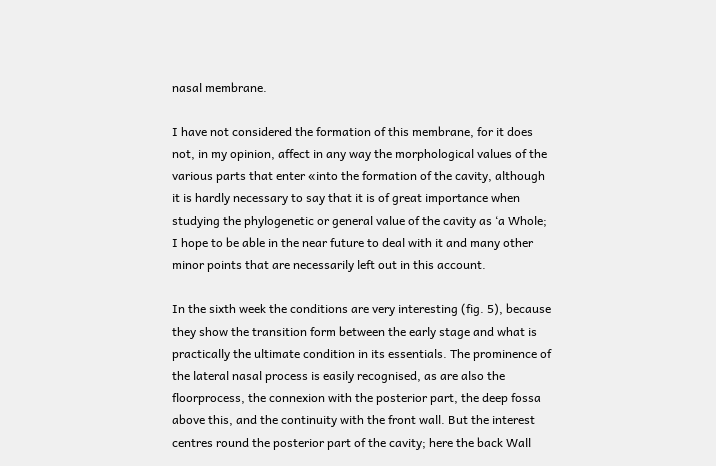nasal membrane.

I have not considered the formation of this membrane, for it does not, in my opinion, affect in any way the morphological values of the various parts that enter «into the formation of the cavity, although it is hardly necessary to say that it is of great importance when studying the phylogenetic or general value of the cavity as ‘a Whole; I hope to be able in the near future to deal with it and many other minor points that are necessarily left out in this account.

In the sixth week the conditions are very interesting (fig. 5), because they show the transition form between the early stage and what is practically the ultimate condition in its essentials. The prominence of the lateral nasal process is easily recognised, as are also the floorprocess, the connexion with the posterior part, the deep fossa above this, and the continuity with the front wall. But the interest centres round the posterior part of the cavity; here the back Wall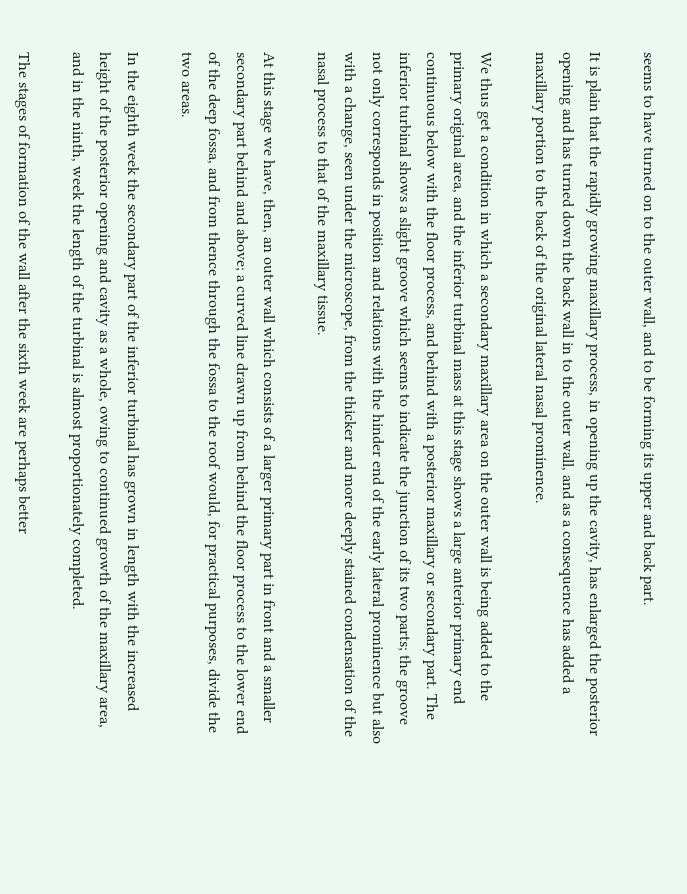seems to have turned on to the outer wall, and to be forming its upper and back part.

It is plain that the rapidly growing maxillary process, in opening up the cavity, has enlarged the posterior opening and has turned down the back wall in to the outer wall, and as a consequence has added a maxillary portion to the back of the original lateral nasal prominence.

We thus get a condition in which a secondary maxillary area on the outer wall is being added to the primary original area, and the inferior turbinal mass at this stage shows a large anterior primary end continuous below with the floor process, and behind with a posterior maxillary or secondary part. The inferior turbinal shows a slight groove which seems to indicate the junction of its two parts; the groove not only corresponds in position and relations with the hinder end of the early lateral prominence but also with a change, seen under the microscope, from the thicker and more deeply stained condensation of the nasal process to that of the maxillary tissue.

At this stage we have, then, an outer wall which consists of a larger primary part in front and a smaller secondary part behind and above; a curved line drawn up from behind the floor process to the lower end of the deep fossa, and from thence through the fossa to the roof would, for practical purposes, divide the two areas.

In the eighth week the secondary part of the inferior turbinal has grown in length with the increased height of the posterior opening and cavity as a whole, owing to continued growth of the maxillary area, and in the ninth, week the length of the turbinal is almost proportionately completed.

The stages of formation of the wall after the sixth week are perhaps better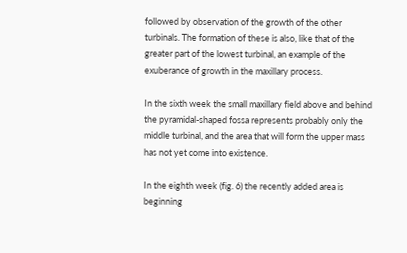followed by observation of the growth of the other turbinals. The formation of these is also, like that of the greater part of the lowest turbinal, an example of the exuberance of growth in the maxillary process.

In the sixth week the small maxillary field above and behind the pyramidal-shaped fossa represents probably only the middle turbinal, and the area that will form the upper mass has not yet come into existence.

In the eighth week (fig. 6) the recently added area is beginning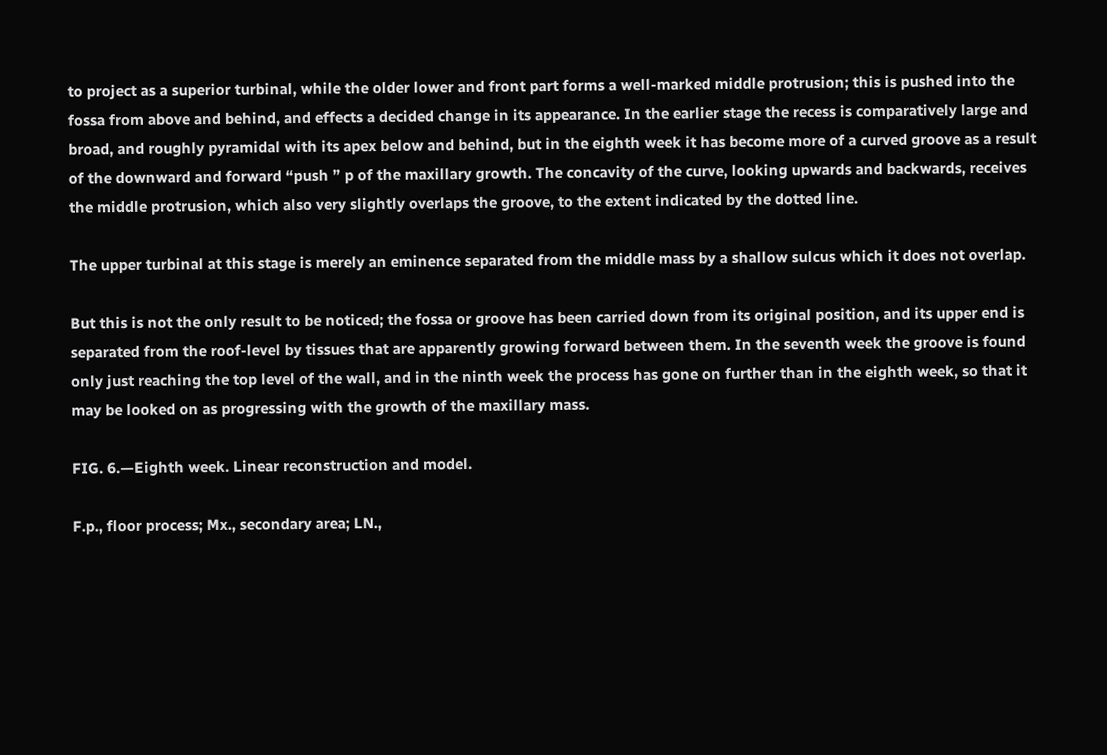to project as a superior turbinal, while the older lower and front part forms a well-marked middle protrusion; this is pushed into the fossa from above and behind, and effects a decided change in its appearance. In the earlier stage the recess is comparatively large and broad, and roughly pyramidal with its apex below and behind, but in the eighth week it has become more of a curved groove as a result of the downward and forward “push ” p of the maxillary growth. The concavity of the curve, looking upwards and backwards, receives the middle protrusion, which also very slightly overlaps the groove, to the extent indicated by the dotted line.

The upper turbinal at this stage is merely an eminence separated from the middle mass by a shallow sulcus which it does not overlap.

But this is not the only result to be noticed; the fossa or groove has been carried down from its original position, and its upper end is separated from the roof-level by tissues that are apparently growing forward between them. In the seventh week the groove is found only just reaching the top level of the wall, and in the ninth week the process has gone on further than in the eighth week, so that it may be looked on as progressing with the growth of the maxillary mass.

FIG. 6.—Eighth week. Linear reconstruction and model.

F.p., floor process; Mx., secondary area; LN.,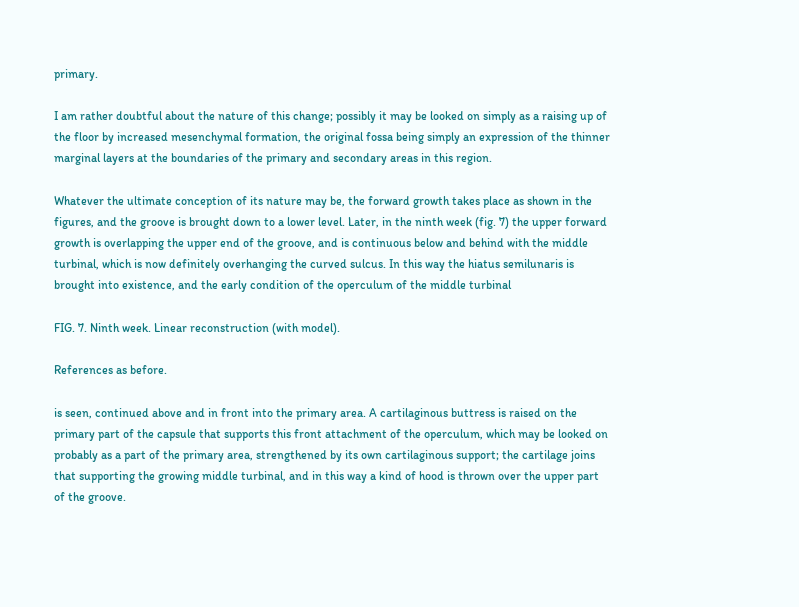primary.

I am rather doubtful about the nature of this change; possibly it may be looked on simply as a raising up of the floor by increased mesenchymal formation, the original fossa being simply an expression of the thinner marginal layers at the boundaries of the primary and secondary areas in this region.

Whatever the ultimate conception of its nature may be, the forward growth takes place as shown in the figures, and the groove is brought down to a lower level. Later, in the ninth week (fig. 7) the upper forward growth is overlapping the upper end of the groove, and is continuous below and behind with the middle turbinal, which is now definitely overhanging the curved sulcus. In this way the hiatus semilunaris is brought into existence, and the early condition of the operculum of the middle turbinal

FIG. 7. Ninth week. Linear reconstruction (with model).

References as before.

is seen, continued above and in front into the primary area. A cartilaginous buttress is raised on the primary part of the capsule that supports this front attachment of the operculum, which may be looked on probably as a part of the primary area, strengthened by its own cartilaginous support; the cartilage joins that supporting the growing middle turbinal, and in this way a kind of hood is thrown over the upper part of the groove.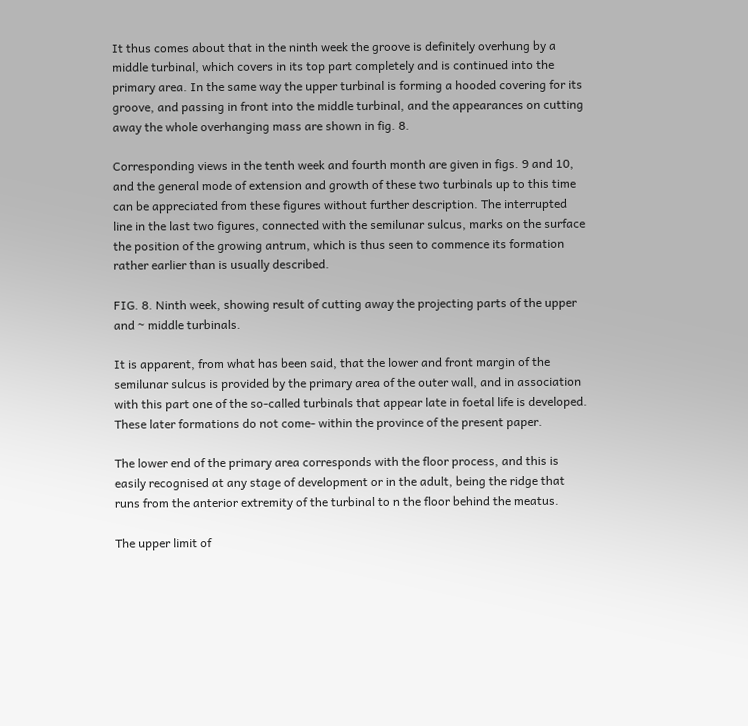It thus comes about that in the ninth week the groove is definitely overhung by a middle turbinal, which covers in its top part completely and is continued into the primary area. In the same way the upper turbinal is forming a hooded covering for its groove, and passing in front into the middle turbinal, and the appearances on cutting away the whole overhanging mass are shown in fig. 8.

Corresponding views in the tenth week and fourth month are given in figs. 9 and 10, and the general mode of extension and growth of these two turbinals up to this time can be appreciated from these figures without further description. The interrupted line in the last two figures, connected with the semilunar sulcus, marks on the surface the position of the growing antrum, which is thus seen to commence its formation rather earlier than is usually described.

FIG. 8. Ninth week, showing result of cutting away the projecting parts of the upper and ~ middle turbinals.

It is apparent, from what has been said, that the lower and front margin of the semilunar sulcus is provided by the primary area of the outer wall, and in association with this part one of the so-called turbinals that appear late in foetal life is developed. These later formations do not come- within the province of the present paper.

The lower end of the primary area corresponds with the floor process, and this is easily recognised at any stage of development or in the adult, being the ridge that runs from the anterior extremity of the turbinal to n the floor behind the meatus.

The upper limit of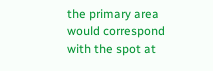the primary area would correspond with the spot at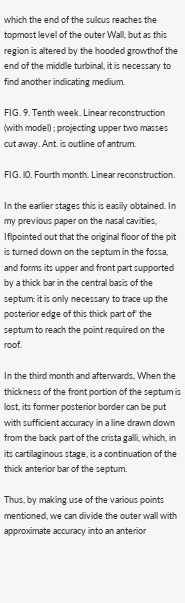which the end of the sulcus reaches the topmost level of the outer Wall, but as this region is altered by the hooded growthof the end of the middle turbinal, it is necessary to find another indicating medium.

FIG. 9. Tenth week. Linear reconstruction (with model) ; projecting upper two masses cut away. Ant. is outline of antrum.

FIG. l0. Fourth month. Linear reconstruction.

In the earlier stages this is easily obtained. In my previous paper on the nasal cavities, Iflpointed out that the original floor of the pit is turned down on the septum in the fossa, and forms its upper and front part supported by a thick bar in the central basis of the septum: it is only necessary to trace up the posterior edge of this thick part of‘ the septum to reach the point required on the roof.

In the third month and afterwards, When the thickness of the front portion of the septum is lost, its former posterior border can be put with sufficient accuracy in a line drawn down from the back part of the crista galli, which, in its cartilaginous stage, is a continuation of the thick anterior bar of the septum.

Thus, by making use of the various points mentioned, we can divide the outer wall with approximate accuracy into an anterior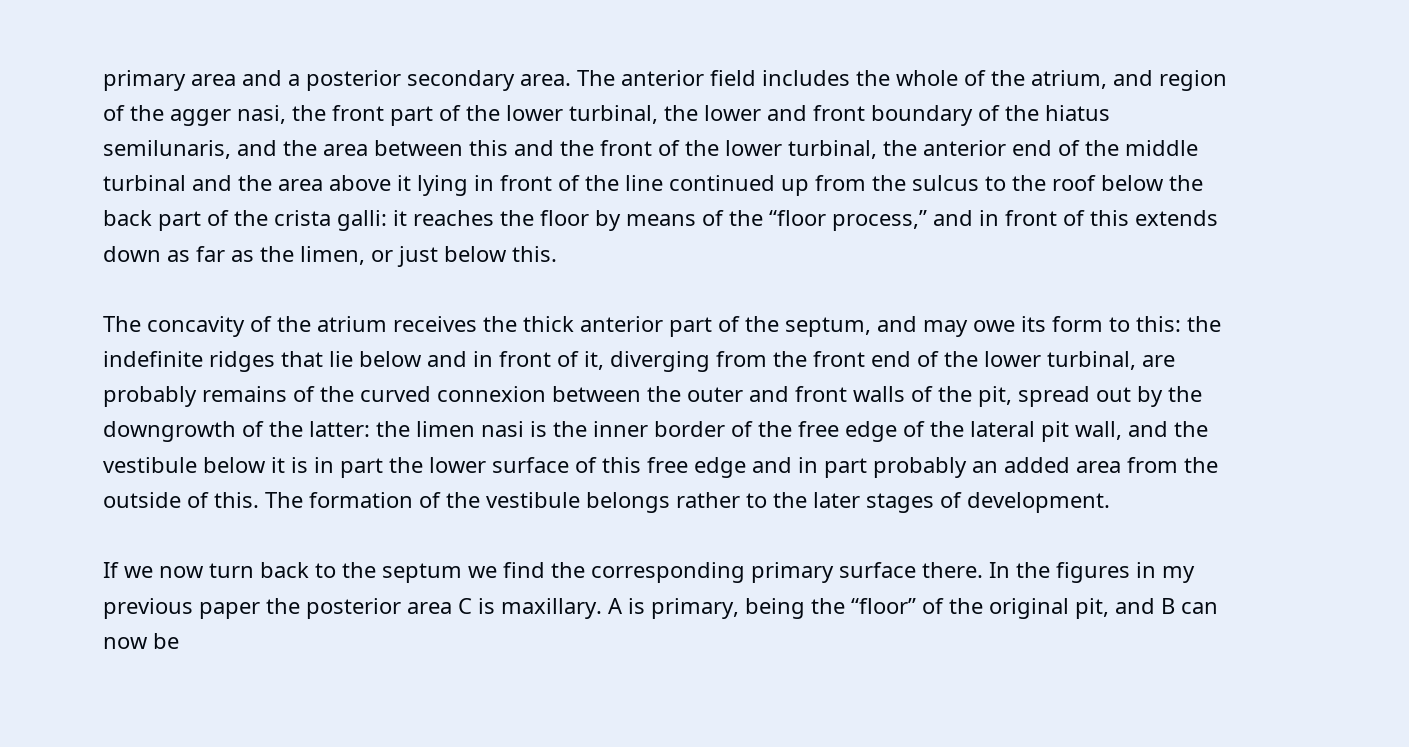primary area and a posterior secondary area. The anterior field includes the whole of the atrium, and region of the agger nasi, the front part of the lower turbinal, the lower and front boundary of the hiatus semilunaris, and the area between this and the front of the lower turbinal, the anterior end of the middle turbinal and the area above it lying in front of the line continued up from the sulcus to the roof below the back part of the crista galli: it reaches the floor by means of the “floor process,” and in front of this extends down as far as the limen, or just below this.

The concavity of the atrium receives the thick anterior part of the septum, and may owe its form to this: the indefinite ridges that lie below and in front of it, diverging from the front end of the lower turbinal, are probably remains of the curved connexion between the outer and front walls of the pit, spread out by the downgrowth of the latter: the limen nasi is the inner border of the free edge of the lateral pit wall, and the vestibule below it is in part the lower surface of this free edge and in part probably an added area from the outside of this. The formation of the vestibule belongs rather to the later stages of development.

If we now turn back to the septum we find the corresponding primary surface there. In the figures in my previous paper the posterior area C is maxillary. A is primary, being the “floor” of the original pit, and B can now be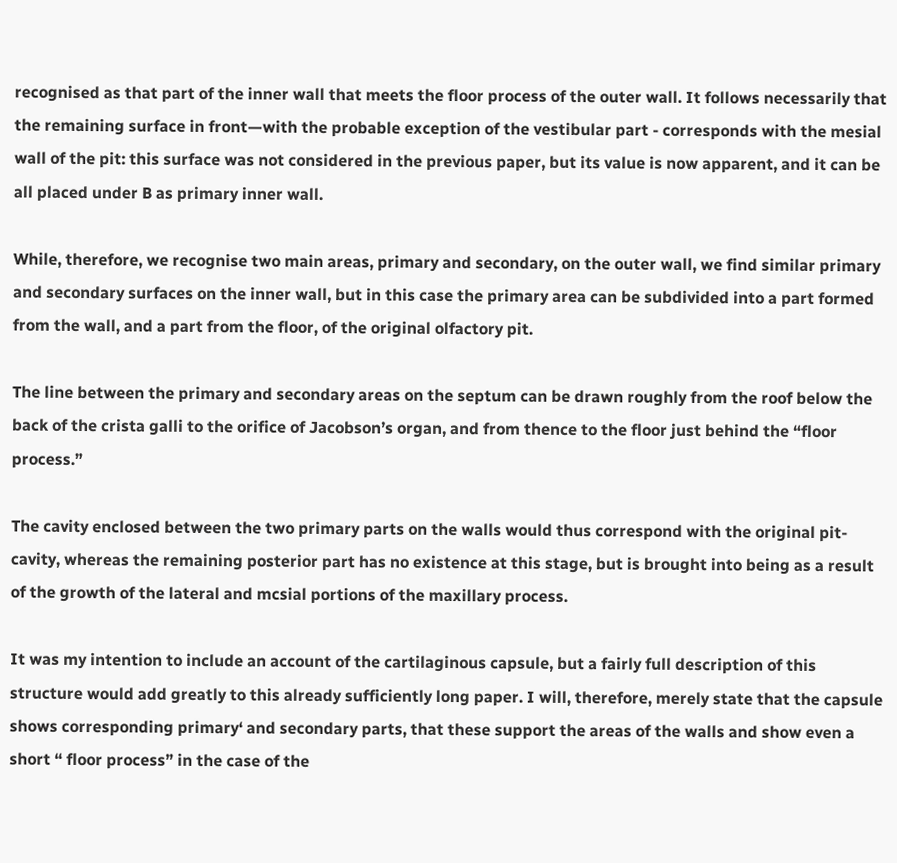recognised as that part of the inner wall that meets the floor process of the outer wall. It follows necessarily that the remaining surface in front—with the probable exception of the vestibular part - corresponds with the mesial wall of the pit: this surface was not considered in the previous paper, but its value is now apparent, and it can be all placed under B as primary inner wall.

While, therefore, we recognise two main areas, primary and secondary, on the outer wall, we find similar primary and secondary surfaces on the inner wall, but in this case the primary area can be subdivided into a part formed from the wall, and a part from the floor, of the original olfactory pit.

The line between the primary and secondary areas on the septum can be drawn roughly from the roof below the back of the crista galli to the orifice of Jacobson’s organ, and from thence to the floor just behind the “floor process.”

The cavity enclosed between the two primary parts on the walls would thus correspond with the original pit-cavity, whereas the remaining posterior part has no existence at this stage, but is brought into being as a result of the growth of the lateral and mcsial portions of the maxillary process.

It was my intention to include an account of the cartilaginous capsule, but a fairly full description of this structure would add greatly to this already sufficiently long paper. I will, therefore, merely state that the capsule shows corresponding primary‘ and secondary parts, that these support the areas of the walls and show even a short “ floor process” in the case of the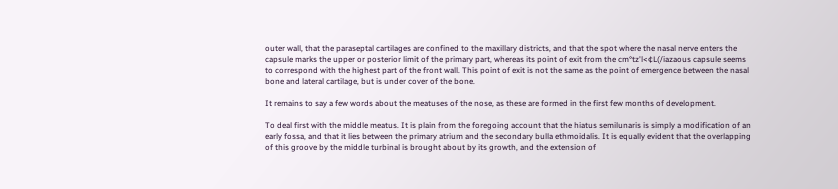outer wall, that the paraseptal cartilages are confined to the maxillary districts, and that the spot where the nasal nerve enters the capsule marks the upper or posterior limit of the primary part, whereas its point of exit from the cm°tz'l<¢L(/iazaous capsule seems to correspond with the highest part of the front wall. This point of exit is not the same as the point of emergence between the nasal bone and lateral cartilage, but is under cover of the bone.

It remains to say a few words about the meatuses of the nose, as these are formed in the first few months of development.

To deal first with the middle meatus. It is plain from the foregoing account that the hiatus semilunaris is simply a modification of an early fossa, and that it lies between the primary atrium and the secondary bulla ethmoidalis. It is equally evident that the overlapping of this groove by the middle turbinal is brought about by its growth, and the extension of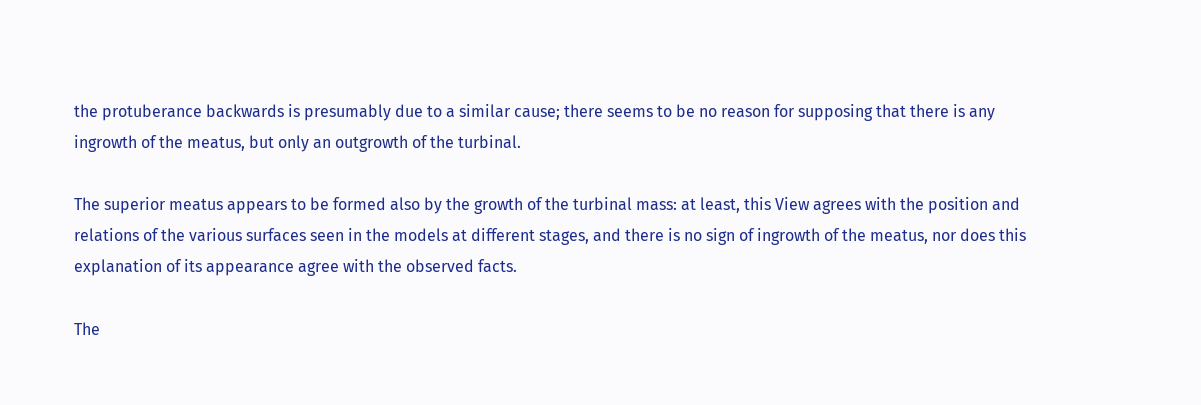the protuberance backwards is presumably due to a similar cause; there seems to be no reason for supposing that there is any ingrowth of the meatus, but only an outgrowth of the turbinal.

The superior meatus appears to be formed also by the growth of the turbinal mass: at least, this View agrees with the position and relations of the various surfaces seen in the models at different stages, and there is no sign of ingrowth of the meatus, nor does this explanation of its appearance agree with the observed facts.

The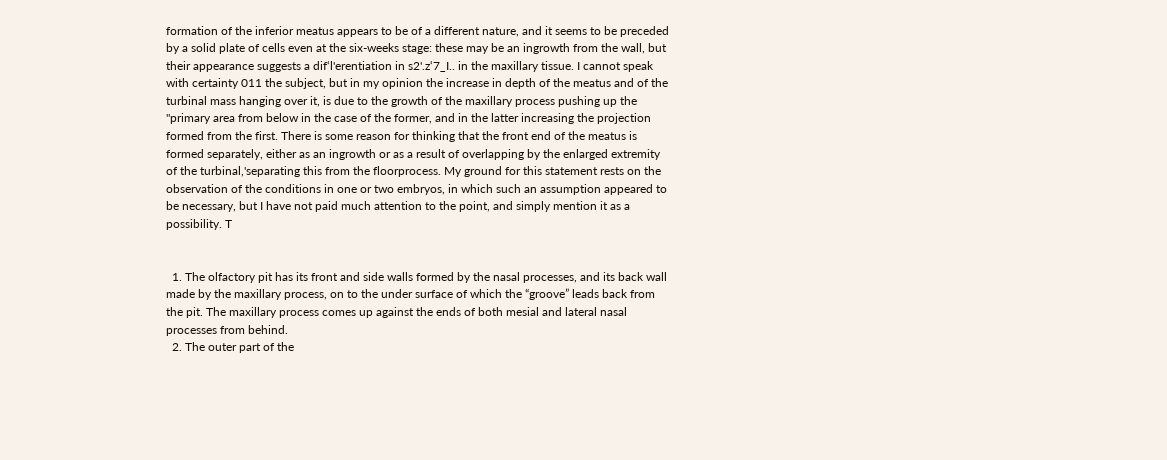formation of the inferior meatus appears to be of a different nature, and it seems to be preceded by a solid plate of cells even at the six-weeks stage: these may be an ingrowth from the wall, but their appearance suggests a dif‘l'erentiation in s2'.z‘7_I.. in the maxillary tissue. I cannot speak with certainty 011 the subject, but in my opinion the increase in depth of the meatus and of the turbinal mass hanging over it, is due to the growth of the maxillary process pushing up the "primary area from below in the case of the former, and in the latter increasing the projection formed from the first. There is some reason for thinking that the front end of the meatus is formed separately, either as an ingrowth or as a result of overlapping by the enlarged extremity of the turbinal,'separating this from the floorprocess. My ground for this statement rests on the observation of the conditions in one or two embryos, in which such an assumption appeared to be necessary, but I have not paid much attention to the point, and simply mention it as a possibility. T


  1. The olfactory pit has its front and side walls formed by the nasal processes, and its back wall made by the maxillary process, on to the under surface of which the “groove” leads back from the pit. The maxillary process comes up against the ends of both mesial and lateral nasal processes from behind.
  2. The outer part of the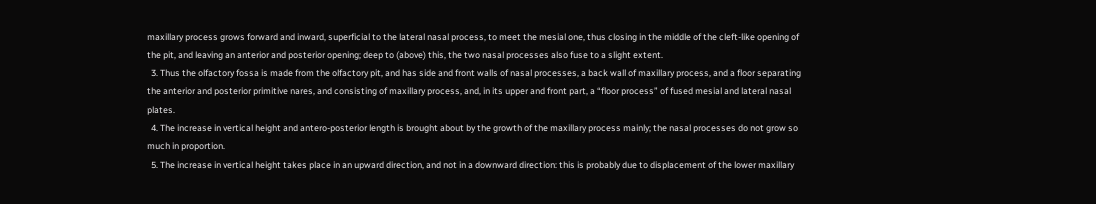maxillary process grows forward and inward, superficial to the lateral nasal process, to meet the mesial one, thus closing in the middle of the cleft-like opening of the pit, and leaving an anterior and posterior opening; deep to (above) this, the two nasal processes also fuse to a slight extent.
  3. Thus the olfactory fossa is made from the olfactory pit, and has side and front walls of nasal processes, a back wall of maxillary process, and a floor separating the anterior and posterior primitive nares, and consisting of maxillary process, and, in its upper and front part, a “floor process” of fused mesial and lateral nasal plates.
  4. The increase in vertical height and antero-posterior length is brought about by the growth of the maxillary process mainly; the nasal processes do not grow so much in proportion.
  5. The increase in vertical height takes place in an upward direction, and not in a downward direction: this is probably due to displacement of the lower maxillary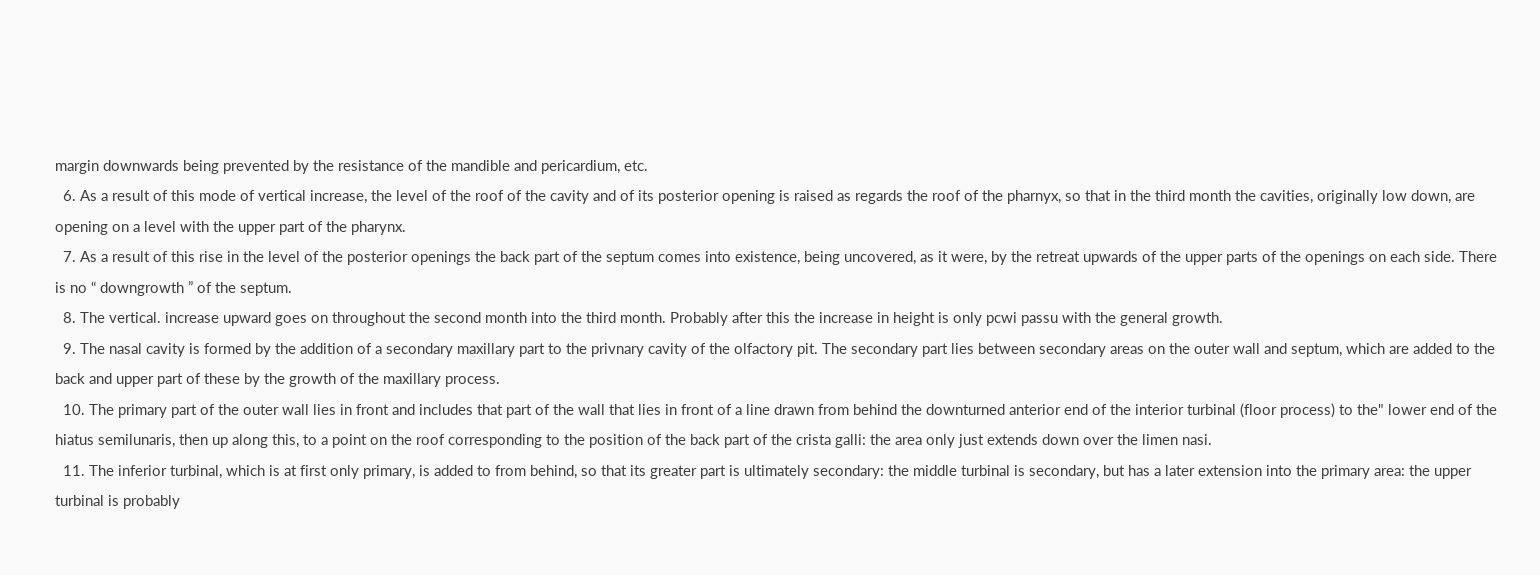margin downwards being prevented by the resistance of the mandible and pericardium, etc.
  6. As a result of this mode of vertical increase, the level of the roof of the cavity and of its posterior opening is raised as regards the roof of the pharnyx, so that in the third month the cavities, originally low down, are opening on a level with the upper part of the pharynx.
  7. As a result of this rise in the level of the posterior openings the back part of the septum comes into existence, being uncovered, as it were, by the retreat upwards of the upper parts of the openings on each side. There is no “ downgrowth ” of the septum.
  8. The vertical. increase upward goes on throughout the second month into the third month. Probably after this the increase in height is only pcwi passu with the general growth.
  9. The nasal cavity is formed by the addition of a secondary maxillary part to the privnary cavity of the olfactory pit. The secondary part lies between secondary areas on the outer wall and septum, which are added to the back and upper part of these by the growth of the maxillary process.
  10. The primary part of the outer wall lies in front and includes that part of the wall that lies in front of a line drawn from behind the downturned anterior end of the interior turbinal (floor process) to the" lower end of the hiatus semilunaris, then up along this, to a point on the roof corresponding to the position of the back part of the crista galli: the area only just extends down over the limen nasi.
  11. The inferior turbinal, which is at first only primary, is added to from behind, so that its greater part is ultimately secondary: the middle turbinal is secondary, but has a later extension into the primary area: the upper turbinal is probably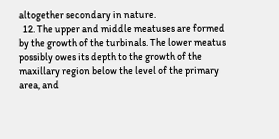altogether secondary in nature.
  12. The upper and middle meatuses are formed by the growth of the turbinals. The lower meatus possibly owes its depth to the growth of the maxillary region below the level of the primary area, and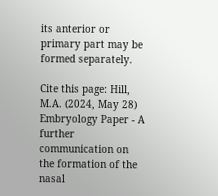its anterior or primary part may be formed separately.

Cite this page: Hill, M.A. (2024, May 28) Embryology Paper - A further communication on the formation of the nasal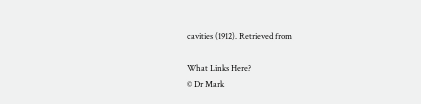cavities (1912). Retrieved from

What Links Here?
© Dr Mark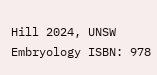Hill 2024, UNSW Embryology ISBN: 978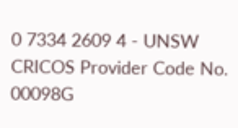0 7334 2609 4 - UNSW CRICOS Provider Code No. 00098G